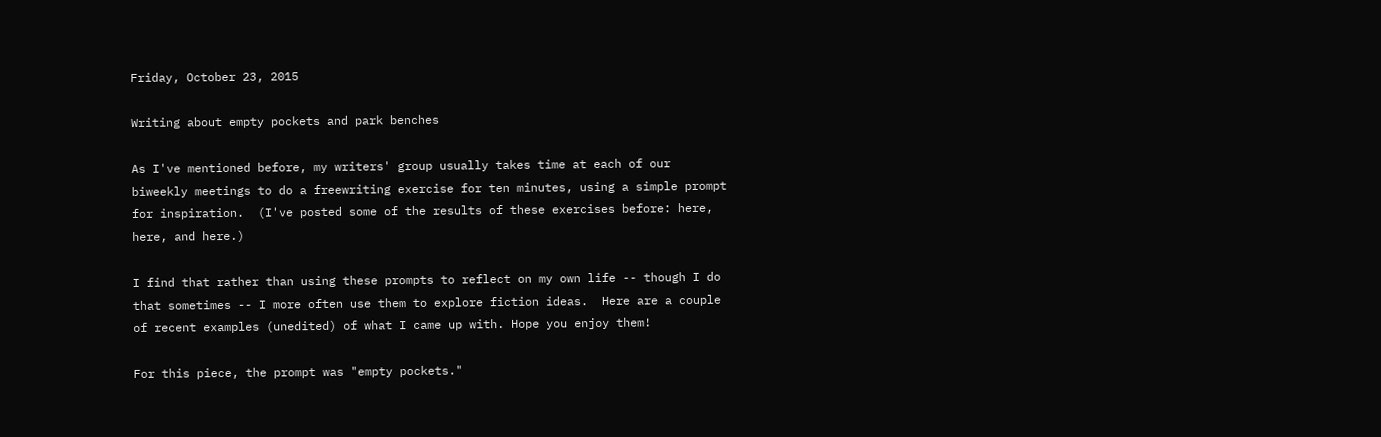Friday, October 23, 2015

Writing about empty pockets and park benches

As I've mentioned before, my writers' group usually takes time at each of our biweekly meetings to do a freewriting exercise for ten minutes, using a simple prompt for inspiration.  (I've posted some of the results of these exercises before: here, here, and here.)

I find that rather than using these prompts to reflect on my own life -- though I do that sometimes -- I more often use them to explore fiction ideas.  Here are a couple of recent examples (unedited) of what I came up with. Hope you enjoy them!

For this piece, the prompt was "empty pockets."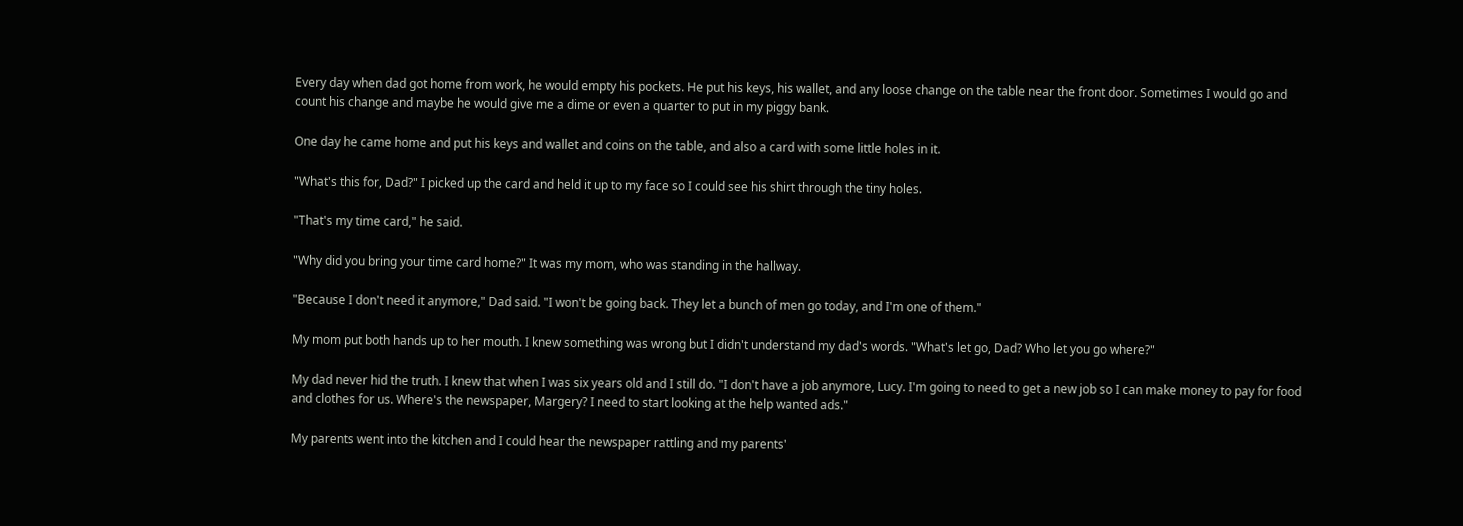Every day when dad got home from work, he would empty his pockets. He put his keys, his wallet, and any loose change on the table near the front door. Sometimes I would go and count his change and maybe he would give me a dime or even a quarter to put in my piggy bank.

One day he came home and put his keys and wallet and coins on the table, and also a card with some little holes in it.

"What's this for, Dad?" I picked up the card and held it up to my face so I could see his shirt through the tiny holes.

"That's my time card," he said.

"Why did you bring your time card home?" It was my mom, who was standing in the hallway.

"Because I don't need it anymore," Dad said. "I won't be going back. They let a bunch of men go today, and I'm one of them."

My mom put both hands up to her mouth. I knew something was wrong but I didn't understand my dad's words. "What's let go, Dad? Who let you go where?"

My dad never hid the truth. I knew that when I was six years old and I still do. "I don't have a job anymore, Lucy. I'm going to need to get a new job so I can make money to pay for food and clothes for us. Where's the newspaper, Margery? I need to start looking at the help wanted ads."

My parents went into the kitchen and I could hear the newspaper rattling and my parents'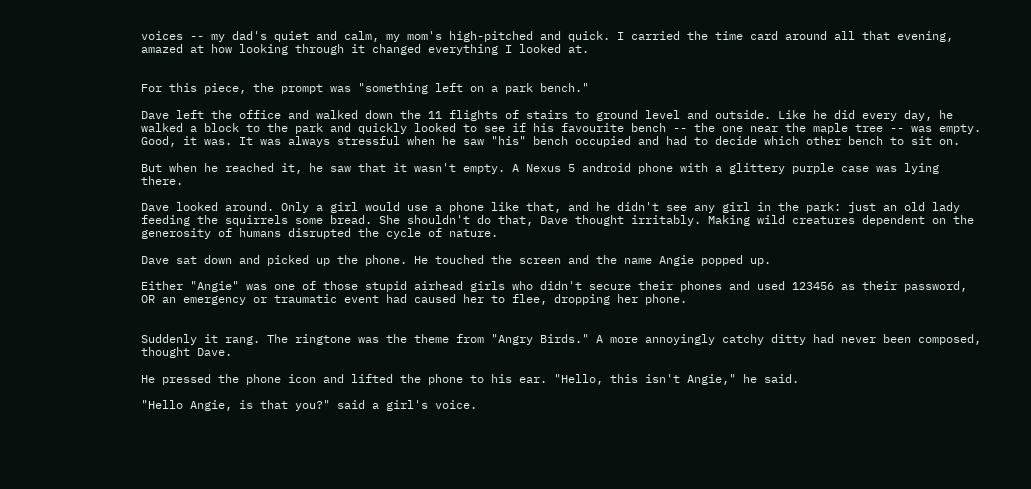voices -- my dad's quiet and calm, my mom's high-pitched and quick. I carried the time card around all that evening, amazed at how looking through it changed everything I looked at.


For this piece, the prompt was "something left on a park bench."

Dave left the office and walked down the 11 flights of stairs to ground level and outside. Like he did every day, he walked a block to the park and quickly looked to see if his favourite bench -- the one near the maple tree -- was empty. Good, it was. It was always stressful when he saw "his" bench occupied and had to decide which other bench to sit on.

But when he reached it, he saw that it wasn't empty. A Nexus 5 android phone with a glittery purple case was lying there.

Dave looked around. Only a girl would use a phone like that, and he didn't see any girl in the park: just an old lady feeding the squirrels some bread. She shouldn't do that, Dave thought irritably. Making wild creatures dependent on the generosity of humans disrupted the cycle of nature.

Dave sat down and picked up the phone. He touched the screen and the name Angie popped up.

Either "Angie" was one of those stupid airhead girls who didn't secure their phones and used 123456 as their password, OR an emergency or traumatic event had caused her to flee, dropping her phone.


Suddenly it rang. The ringtone was the theme from "Angry Birds." A more annoyingly catchy ditty had never been composed, thought Dave.

He pressed the phone icon and lifted the phone to his ear. "Hello, this isn't Angie," he said.

"Hello Angie, is that you?" said a girl's voice.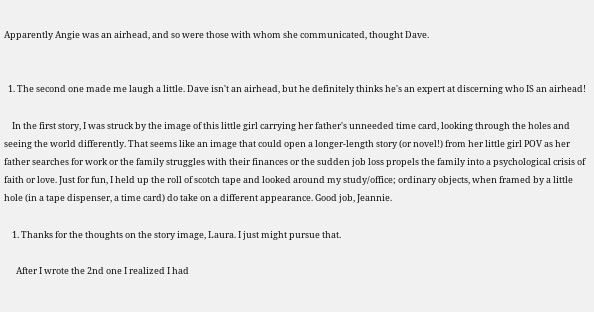Apparently Angie was an airhead, and so were those with whom she communicated, thought Dave.


  1. The second one made me laugh a little. Dave isn't an airhead, but he definitely thinks he's an expert at discerning who IS an airhead!

    In the first story, I was struck by the image of this little girl carrying her father's unneeded time card, looking through the holes and seeing the world differently. That seems like an image that could open a longer-length story (or novel!) from her little girl POV as her father searches for work or the family struggles with their finances or the sudden job loss propels the family into a psychological crisis of faith or love. Just for fun, I held up the roll of scotch tape and looked around my study/office; ordinary objects, when framed by a little hole (in a tape dispenser, a time card) do take on a different appearance. Good job, Jeannie.

    1. Thanks for the thoughts on the story image, Laura. I just might pursue that.

      After I wrote the 2nd one I realized I had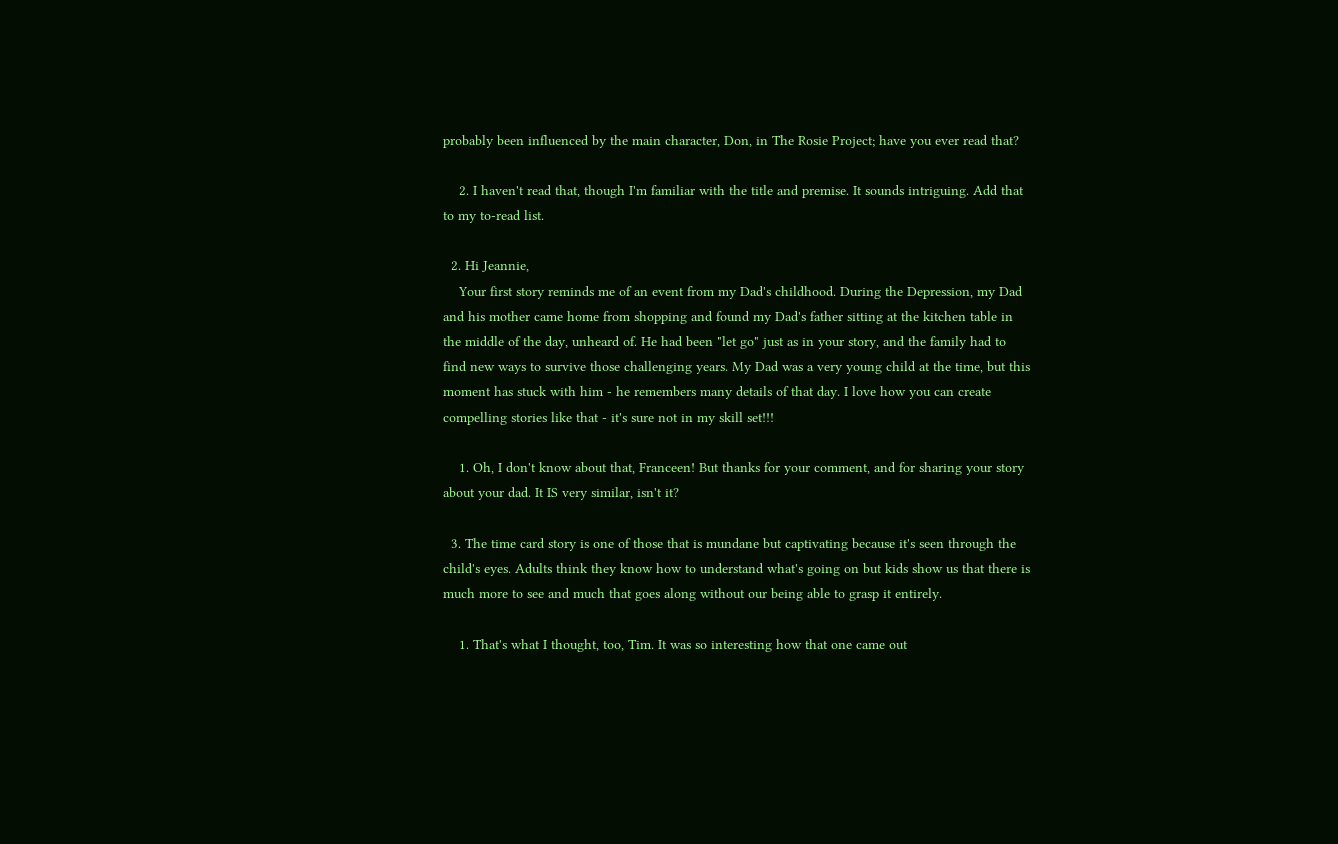probably been influenced by the main character, Don, in The Rosie Project; have you ever read that?

    2. I haven't read that, though I'm familiar with the title and premise. It sounds intriguing. Add that to my to-read list.

  2. Hi Jeannie,
    Your first story reminds me of an event from my Dad's childhood. During the Depression, my Dad and his mother came home from shopping and found my Dad's father sitting at the kitchen table in the middle of the day, unheard of. He had been "let go" just as in your story, and the family had to find new ways to survive those challenging years. My Dad was a very young child at the time, but this moment has stuck with him - he remembers many details of that day. I love how you can create compelling stories like that - it's sure not in my skill set!!!

    1. Oh, I don't know about that, Franceen! But thanks for your comment, and for sharing your story about your dad. It IS very similar, isn't it?

  3. The time card story is one of those that is mundane but captivating because it's seen through the child's eyes. Adults think they know how to understand what's going on but kids show us that there is much more to see and much that goes along without our being able to grasp it entirely.

    1. That's what I thought, too, Tim. It was so interesting how that one came out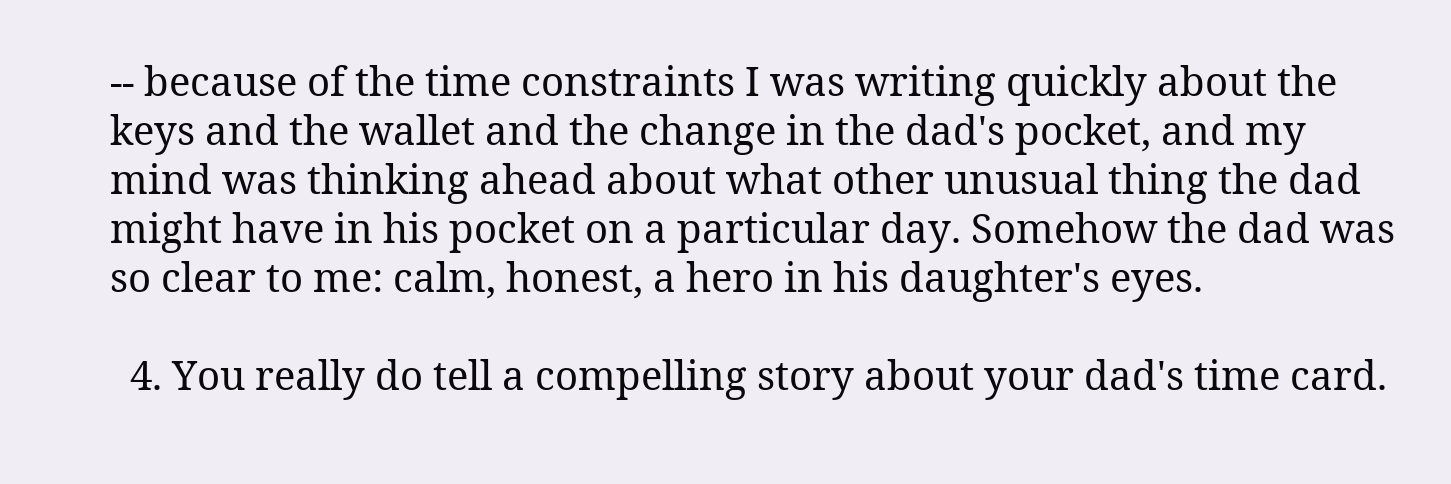-- because of the time constraints I was writing quickly about the keys and the wallet and the change in the dad's pocket, and my mind was thinking ahead about what other unusual thing the dad might have in his pocket on a particular day. Somehow the dad was so clear to me: calm, honest, a hero in his daughter's eyes.

  4. You really do tell a compelling story about your dad's time card.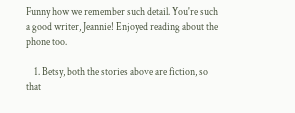Funny how we remember such detail. You're such a good writer, Jeannie! Enjoyed reading about the phone too.

    1. Betsy, both the stories above are fiction, so that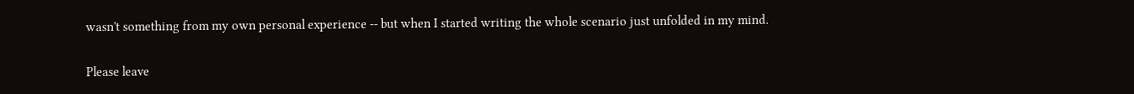wasn't something from my own personal experience -- but when I started writing the whole scenario just unfolded in my mind.


Please leave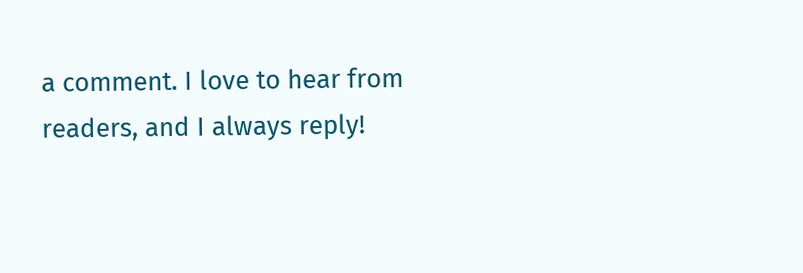a comment. I love to hear from readers, and I always reply!